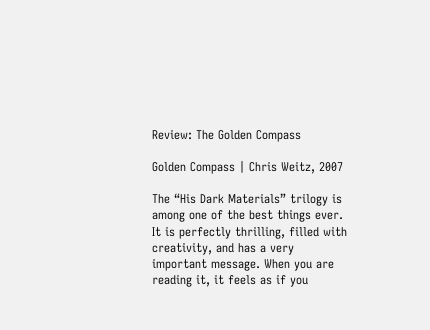Review: The Golden Compass

Golden Compass | Chris Weitz, 2007

The “His Dark Materials” trilogy is among one of the best things ever. It is perfectly thrilling, filled with creativity, and has a very important message. When you are reading it, it feels as if you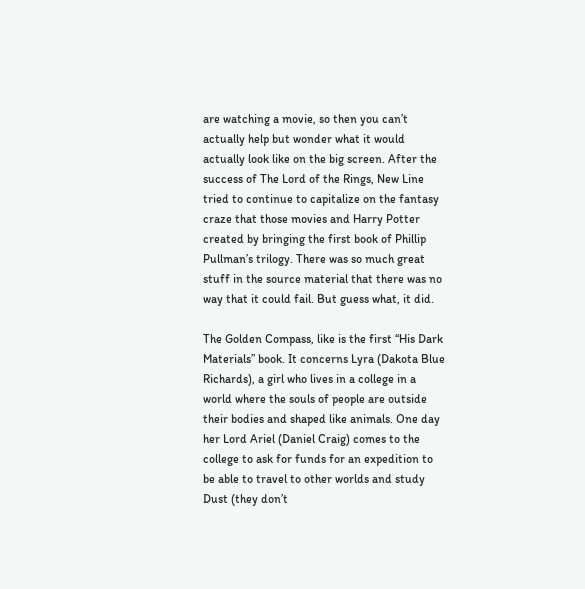are watching a movie, so then you can’t actually help but wonder what it would actually look like on the big screen. After the success of The Lord of the Rings, New Line tried to continue to capitalize on the fantasy craze that those movies and Harry Potter created by bringing the first book of Phillip Pullman’s trilogy. There was so much great stuff in the source material that there was no way that it could fail. But guess what, it did.

The Golden Compass, like is the first “His Dark Materials” book. It concerns Lyra (Dakota Blue Richards), a girl who lives in a college in a world where the souls of people are outside their bodies and shaped like animals. One day her Lord Ariel (Daniel Craig) comes to the college to ask for funds for an expedition to be able to travel to other worlds and study Dust (they don’t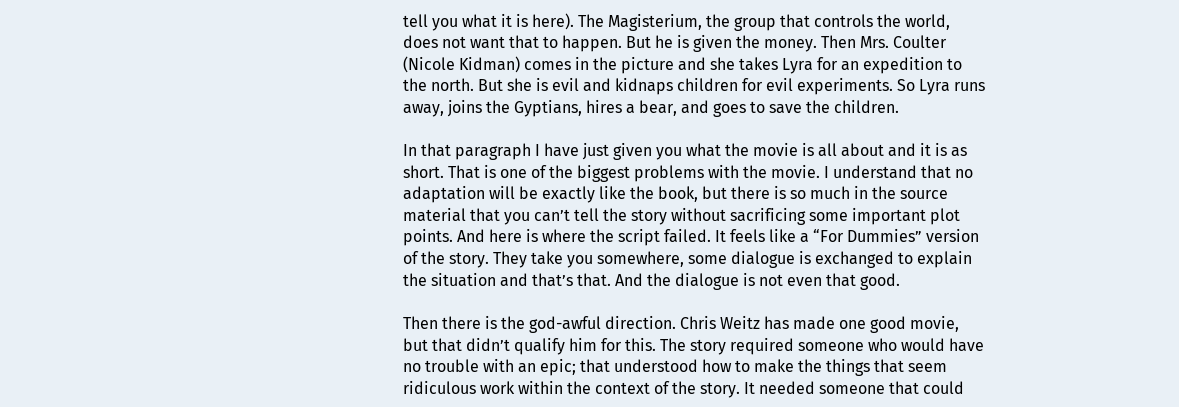tell you what it is here). The Magisterium, the group that controls the world, does not want that to happen. But he is given the money. Then Mrs. Coulter (Nicole Kidman) comes in the picture and she takes Lyra for an expedition to the north. But she is evil and kidnaps children for evil experiments. So Lyra runs away, joins the Gyptians, hires a bear, and goes to save the children.

In that paragraph I have just given you what the movie is all about and it is as short. That is one of the biggest problems with the movie. I understand that no adaptation will be exactly like the book, but there is so much in the source material that you can’t tell the story without sacrificing some important plot points. And here is where the script failed. It feels like a “For Dummies” version of the story. They take you somewhere, some dialogue is exchanged to explain the situation and that’s that. And the dialogue is not even that good.

Then there is the god-awful direction. Chris Weitz has made one good movie, but that didn’t qualify him for this. The story required someone who would have no trouble with an epic; that understood how to make the things that seem ridiculous work within the context of the story. It needed someone that could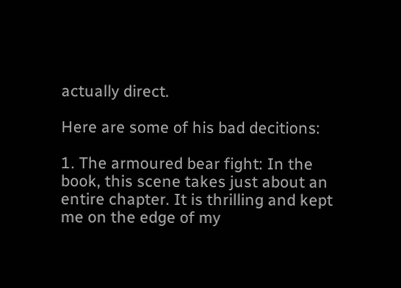actually direct.

Here are some of his bad decitions:

1. The armoured bear fight: In the book, this scene takes just about an entire chapter. It is thrilling and kept me on the edge of my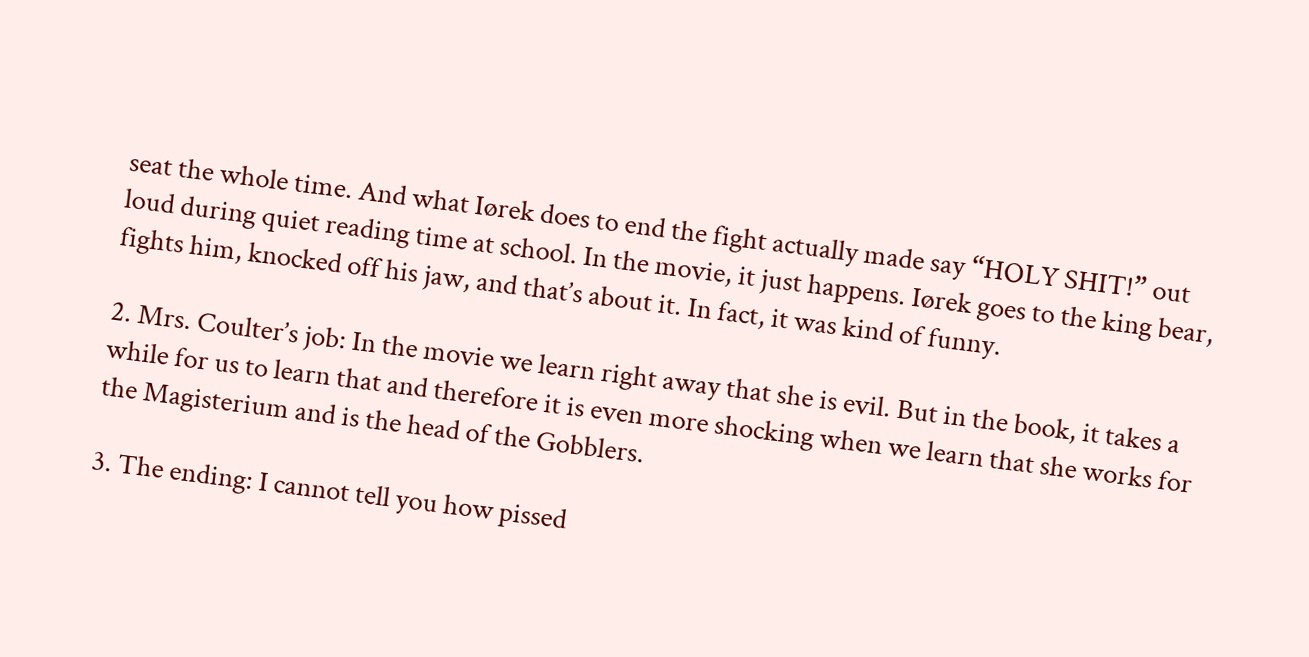seat the whole time. And what Iørek does to end the fight actually made say “HOLY SHIT!” out loud during quiet reading time at school. In the movie, it just happens. Iørek goes to the king bear, fights him, knocked off his jaw, and that’s about it. In fact, it was kind of funny.

2. Mrs. Coulter’s job: In the movie we learn right away that she is evil. But in the book, it takes a while for us to learn that and therefore it is even more shocking when we learn that she works for the Magisterium and is the head of the Gobblers.

3. The ending: I cannot tell you how pissed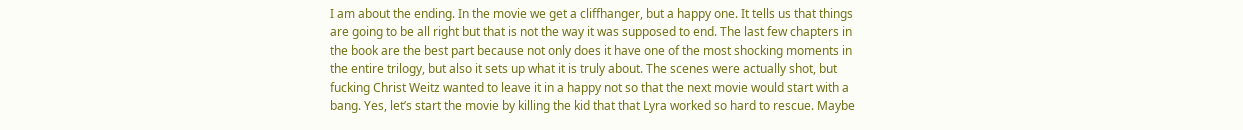I am about the ending. In the movie we get a cliffhanger, but a happy one. It tells us that things are going to be all right but that is not the way it was supposed to end. The last few chapters in the book are the best part because not only does it have one of the most shocking moments in the entire trilogy, but also it sets up what it is truly about. The scenes were actually shot, but fucking Christ Weitz wanted to leave it in a happy not so that the next movie would start with a bang. Yes, let’s start the movie by killing the kid that that Lyra worked so hard to rescue. Maybe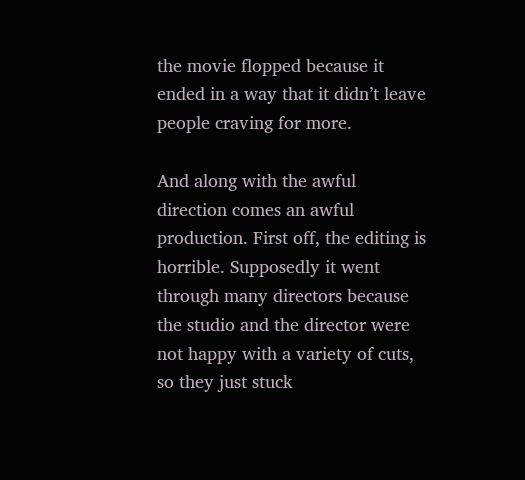the movie flopped because it ended in a way that it didn’t leave people craving for more.

And along with the awful direction comes an awful production. First off, the editing is horrible. Supposedly it went through many directors because the studio and the director were not happy with a variety of cuts, so they just stuck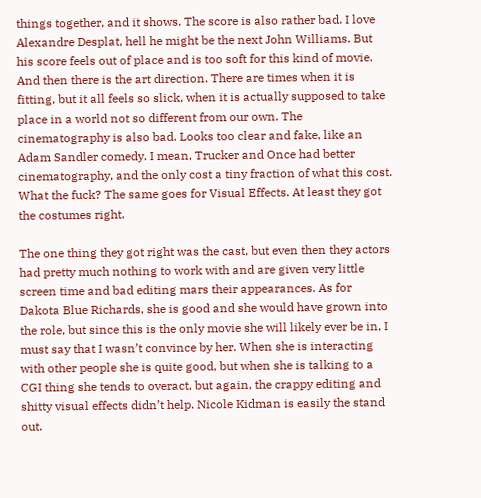things together, and it shows. The score is also rather bad. I love Alexandre Desplat, hell he might be the next John Williams. But his score feels out of place and is too soft for this kind of movie. And then there is the art direction. There are times when it is fitting, but it all feels so slick, when it is actually supposed to take place in a world not so different from our own. The cinematography is also bad. Looks too clear and fake, like an Adam Sandler comedy. I mean, Trucker and Once had better cinematography, and the only cost a tiny fraction of what this cost. What the fuck? The same goes for Visual Effects. At least they got the costumes right.

The one thing they got right was the cast, but even then they actors had pretty much nothing to work with and are given very little screen time and bad editing mars their appearances. As for Dakota Blue Richards, she is good and she would have grown into the role, but since this is the only movie she will likely ever be in, I must say that I wasn’t convince by her. When she is interacting with other people she is quite good, but when she is talking to a CGI thing she tends to overact, but again, the crappy editing and shitty visual effects didn’t help. Nicole Kidman is easily the stand out.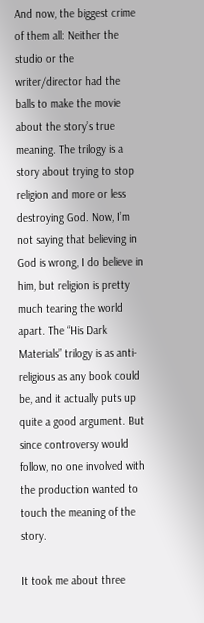And now, the biggest crime of them all: Neither the studio or the writer/director had the balls to make the movie about the story’s true meaning. The trilogy is a story about trying to stop religion and more or less destroying God. Now, I’m not saying that believing in God is wrong, I do believe in him, but religion is pretty much tearing the world apart. The “His Dark Materials” trilogy is as anti-religious as any book could be, and it actually puts up quite a good argument. But since controversy would follow, no one involved with the production wanted to touch the meaning of the story.

It took me about three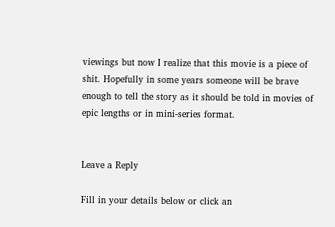viewings but now I realize that this movie is a piece of shit. Hopefully in some years someone will be brave enough to tell the story as it should be told in movies of epic lengths or in mini-series format.


Leave a Reply

Fill in your details below or click an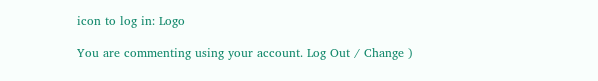icon to log in: Logo

You are commenting using your account. Log Out / Change )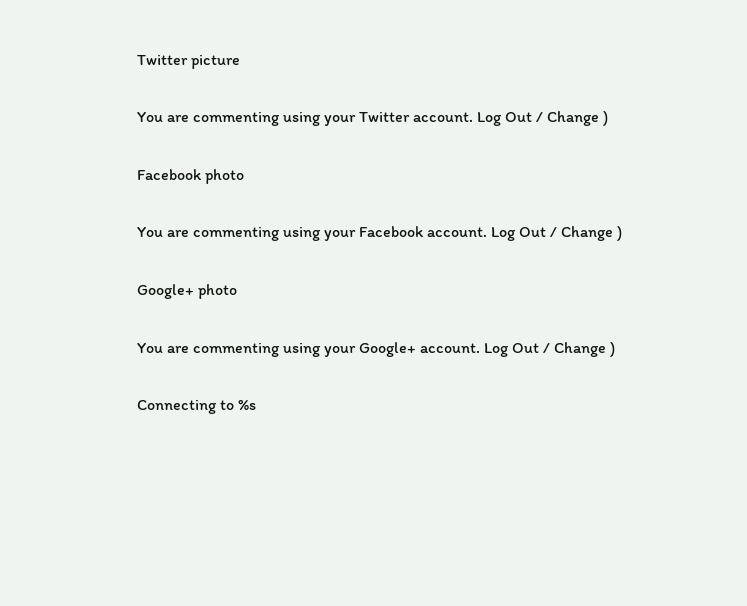Twitter picture

You are commenting using your Twitter account. Log Out / Change )

Facebook photo

You are commenting using your Facebook account. Log Out / Change )

Google+ photo

You are commenting using your Google+ account. Log Out / Change )

Connecting to %s